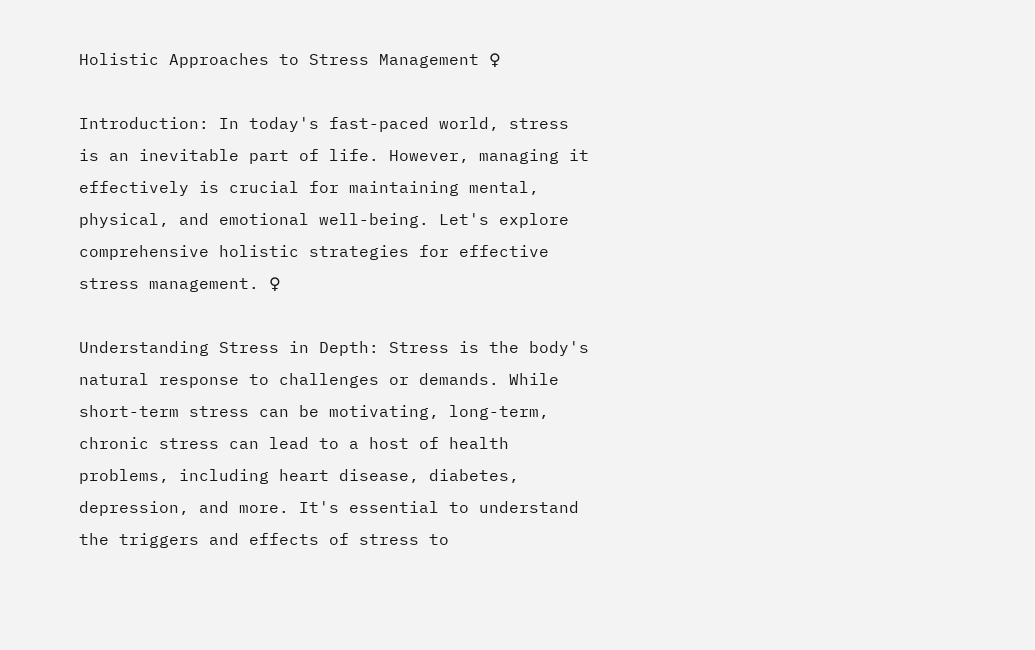Holistic Approaches to Stress Management ♀

Introduction: In today's fast-paced world, stress is an inevitable part of life. However, managing it effectively is crucial for maintaining mental, physical, and emotional well-being. Let's explore comprehensive holistic strategies for effective stress management. ♀

Understanding Stress in Depth: Stress is the body's natural response to challenges or demands. While short-term stress can be motivating, long-term, chronic stress can lead to a host of health problems, including heart disease, diabetes, depression, and more. It's essential to understand the triggers and effects of stress to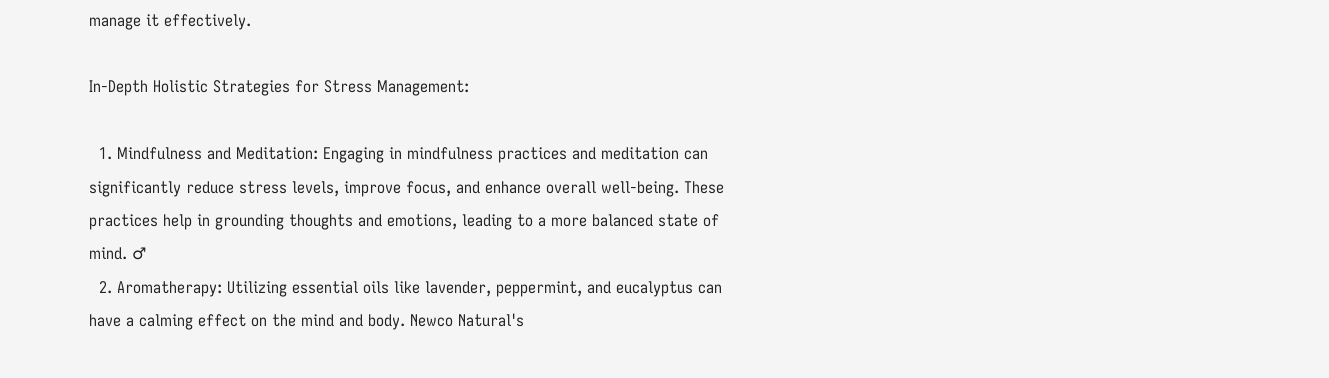manage it effectively.

In-Depth Holistic Strategies for Stress Management:

  1. Mindfulness and Meditation: Engaging in mindfulness practices and meditation can significantly reduce stress levels, improve focus, and enhance overall well-being. These practices help in grounding thoughts and emotions, leading to a more balanced state of mind. ♂
  2. Aromatherapy: Utilizing essential oils like lavender, peppermint, and eucalyptus can have a calming effect on the mind and body. Newco Natural's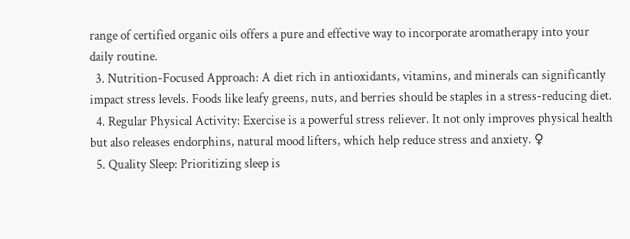range of certified organic oils offers a pure and effective way to incorporate aromatherapy into your daily routine.
  3. Nutrition-Focused Approach: A diet rich in antioxidants, vitamins, and minerals can significantly impact stress levels. Foods like leafy greens, nuts, and berries should be staples in a stress-reducing diet.
  4. Regular Physical Activity: Exercise is a powerful stress reliever. It not only improves physical health but also releases endorphins, natural mood lifters, which help reduce stress and anxiety. ♀
  5. Quality Sleep: Prioritizing sleep is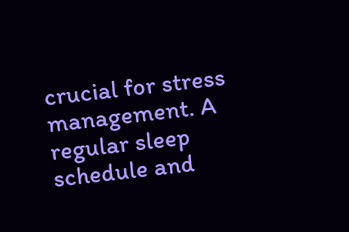crucial for stress management. A regular sleep schedule and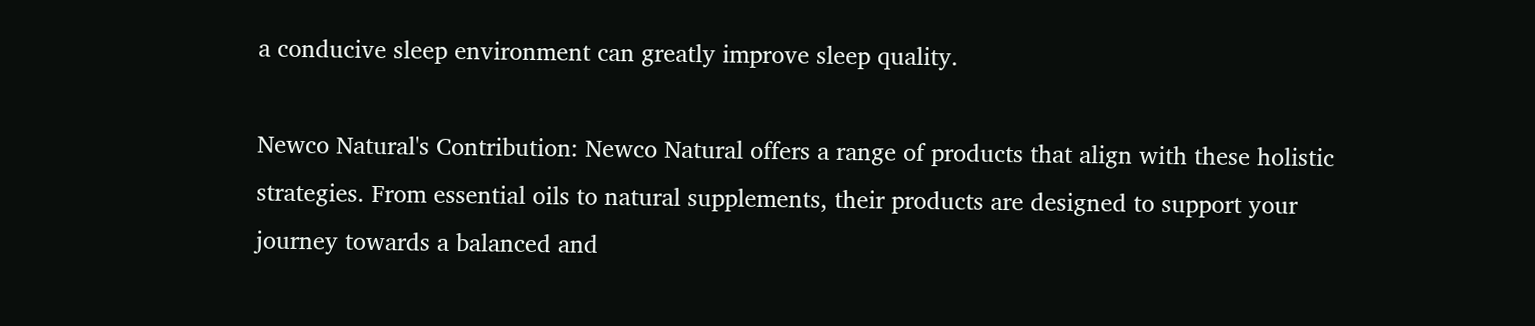a conducive sleep environment can greatly improve sleep quality.

Newco Natural's Contribution: Newco Natural offers a range of products that align with these holistic strategies. From essential oils to natural supplements, their products are designed to support your journey towards a balanced and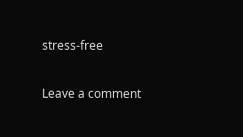stress-free

Leave a comment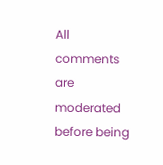All comments are moderated before being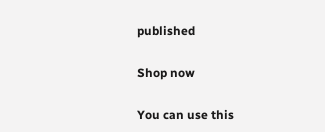published

Shop now

You can use this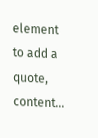element to add a quote, content...